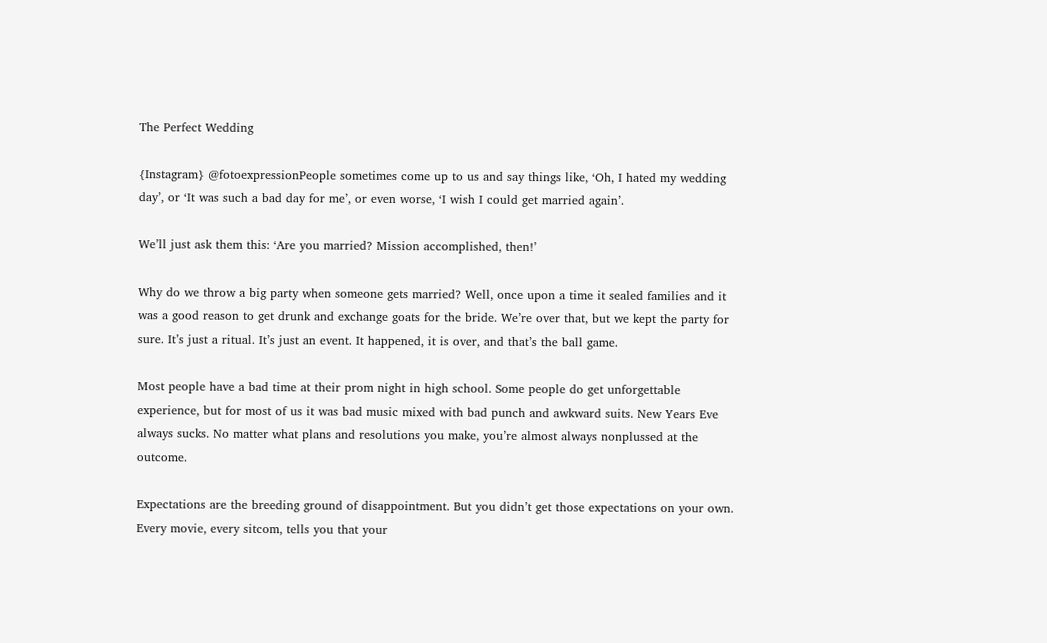The Perfect Wedding

{Instagram} @fotoexpressionPeople sometimes come up to us and say things like, ‘Oh, I hated my wedding day’, or ‘It was such a bad day for me’, or even worse, ‘I wish I could get married again’.

We’ll just ask them this: ‘Are you married? Mission accomplished, then!’

Why do we throw a big party when someone gets married? Well, once upon a time it sealed families and it was a good reason to get drunk and exchange goats for the bride. We’re over that, but we kept the party for sure. It’s just a ritual. It’s just an event. It happened, it is over, and that’s the ball game.

Most people have a bad time at their prom night in high school. Some people do get unforgettable experience, but for most of us it was bad music mixed with bad punch and awkward suits. New Years Eve always sucks. No matter what plans and resolutions you make, you’re almost always nonplussed at the outcome.

Expectations are the breeding ground of disappointment. But you didn’t get those expectations on your own. Every movie, every sitcom, tells you that your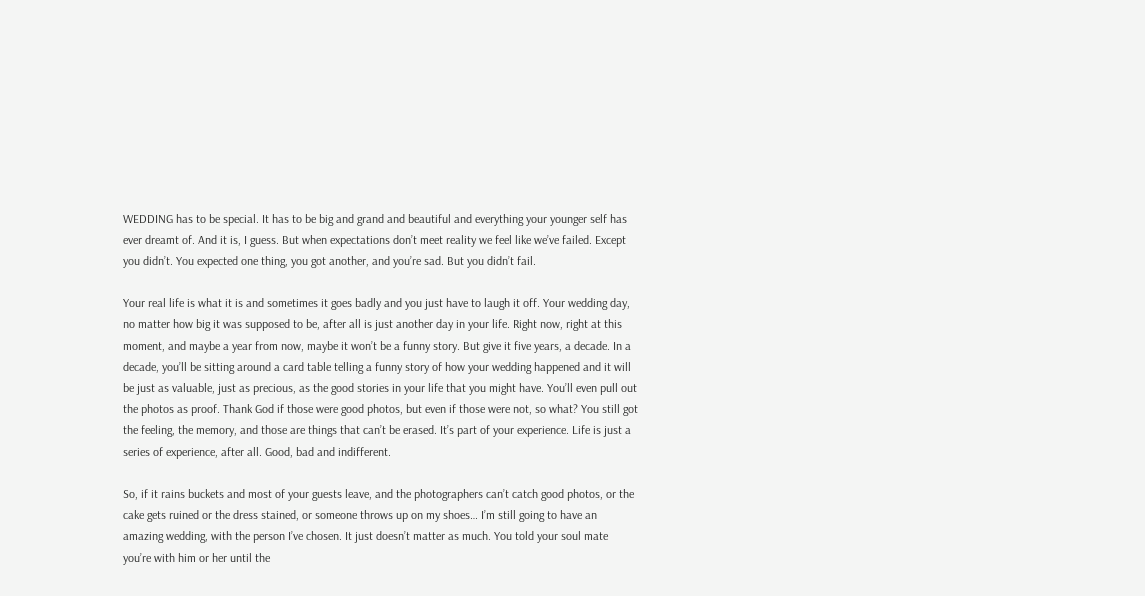WEDDING has to be special. It has to be big and grand and beautiful and everything your younger self has ever dreamt of. And it is, I guess. But when expectations don’t meet reality we feel like we’ve failed. Except you didn’t. You expected one thing, you got another, and you’re sad. But you didn’t fail.

Your real life is what it is and sometimes it goes badly and you just have to laugh it off. Your wedding day, no matter how big it was supposed to be, after all is just another day in your life. Right now, right at this moment, and maybe a year from now, maybe it won’t be a funny story. But give it five years, a decade. In a decade, you’ll be sitting around a card table telling a funny story of how your wedding happened and it will be just as valuable, just as precious, as the good stories in your life that you might have. You’ll even pull out the photos as proof. Thank God if those were good photos, but even if those were not, so what? You still got the feeling, the memory, and those are things that can’t be erased. It’s part of your experience. Life is just a series of experience, after all. Good, bad and indifferent.

So, if it rains buckets and most of your guests leave, and the photographers can’t catch good photos, or the cake gets ruined or the dress stained, or someone throws up on my shoes… I’m still going to have an amazing wedding, with the person I’ve chosen. It just doesn’t matter as much. You told your soul mate you’re with him or her until the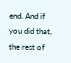end. And if you did that, the rest of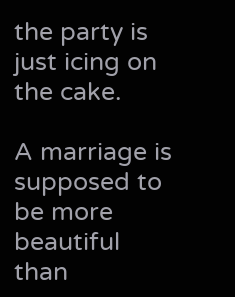the party is just icing on the cake.

A marriage is supposed to be more beautiful than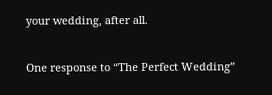your wedding, after all.

One response to “The Perfect Wedding”